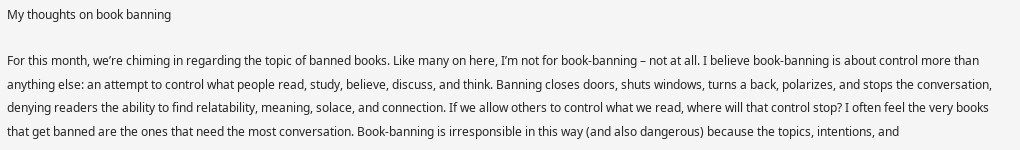My thoughts on book banning

For this month, we’re chiming in regarding the topic of banned books. Like many on here, I’m not for book-banning – not at all. I believe book-banning is about control more than anything else: an attempt to control what people read, study, believe, discuss, and think. Banning closes doors, shuts windows, turns a back, polarizes, and stops the conversation, denying readers the ability to find relatability, meaning, solace, and connection. If we allow others to control what we read, where will that control stop? I often feel the very books that get banned are the ones that need the most conversation. Book-banning is irresponsible in this way (and also dangerous) because the topics, intentions, and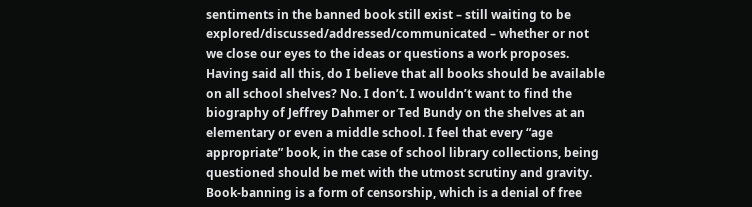sentiments in the banned book still exist – still waiting to be explored/discussed/addressed/communicated – whether or not we close our eyes to the ideas or questions a work proposes. Having said all this, do I believe that all books should be available on all school shelves? No. I don’t. I wouldn’t want to find the biography of Jeffrey Dahmer or Ted Bundy on the shelves at an elementary or even a middle school. I feel that every “age appropriate” book, in the case of school library collections, being questioned should be met with the utmost scrutiny and gravity. Book-banning is a form of censorship, which is a denial of free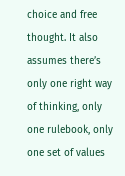choice and free thought. It also assumes there’s only one right way of thinking, only one rulebook, only one set of values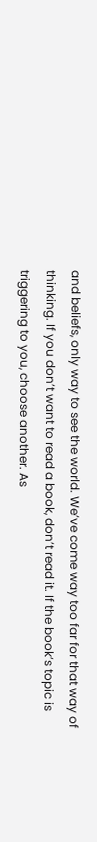and beliefs, only way to see the world. We’ve come way too far for that way of thinking. If you don’t want to read a book, don’t read it. If the book’s topic is triggering to you, choose another. As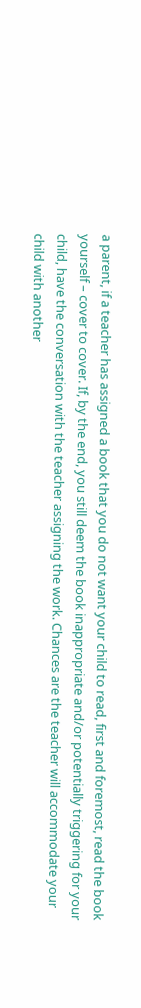a parent, if a teacher has assigned a book that you do not want your child to read, first and foremost, read the book yourself – cover to cover. If, by the end, you still deem the book inappropriate and/or potentially triggering for your child, have the conversation with the teacher assigning the work. Chances are the teacher will accommodate your child with another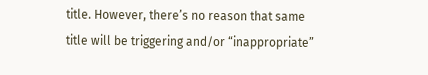title. However, there’s no reason that same title will be triggering and/or “inappropriate”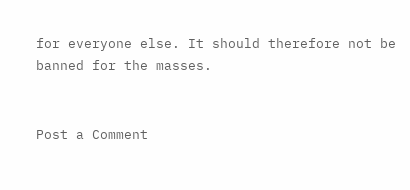for everyone else. It should therefore not be banned for the masses.


Post a Comment